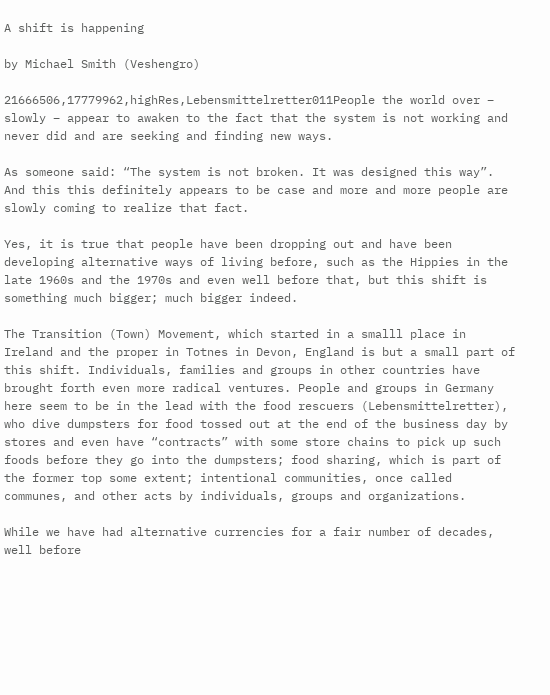A shift is happening

by Michael Smith (Veshengro)

21666506,17779962,highRes,Lebensmittelretter011People the world over – slowly – appear to awaken to the fact that the system is not working and never did and are seeking and finding new ways.

As someone said: “The system is not broken. It was designed this way”. And this this definitely appears to be case and more and more people are slowly coming to realize that fact.

Yes, it is true that people have been dropping out and have been developing alternative ways of living before, such as the Hippies in the late 1960s and the 1970s and even well before that, but this shift is something much bigger; much bigger indeed.

The Transition (Town) Movement, which started in a smalll place in Ireland and the proper in Totnes in Devon, England is but a small part of this shift. Individuals, families and groups in other countries have brought forth even more radical ventures. People and groups in Germany here seem to be in the lead with the food rescuers (Lebensmittelretter), who dive dumpsters for food tossed out at the end of the business day by stores and even have “contracts” with some store chains to pick up such foods before they go into the dumpsters; food sharing, which is part of the former top some extent; intentional communities, once called communes, and other acts by individuals, groups and organizations.

While we have had alternative currencies for a fair number of decades, well before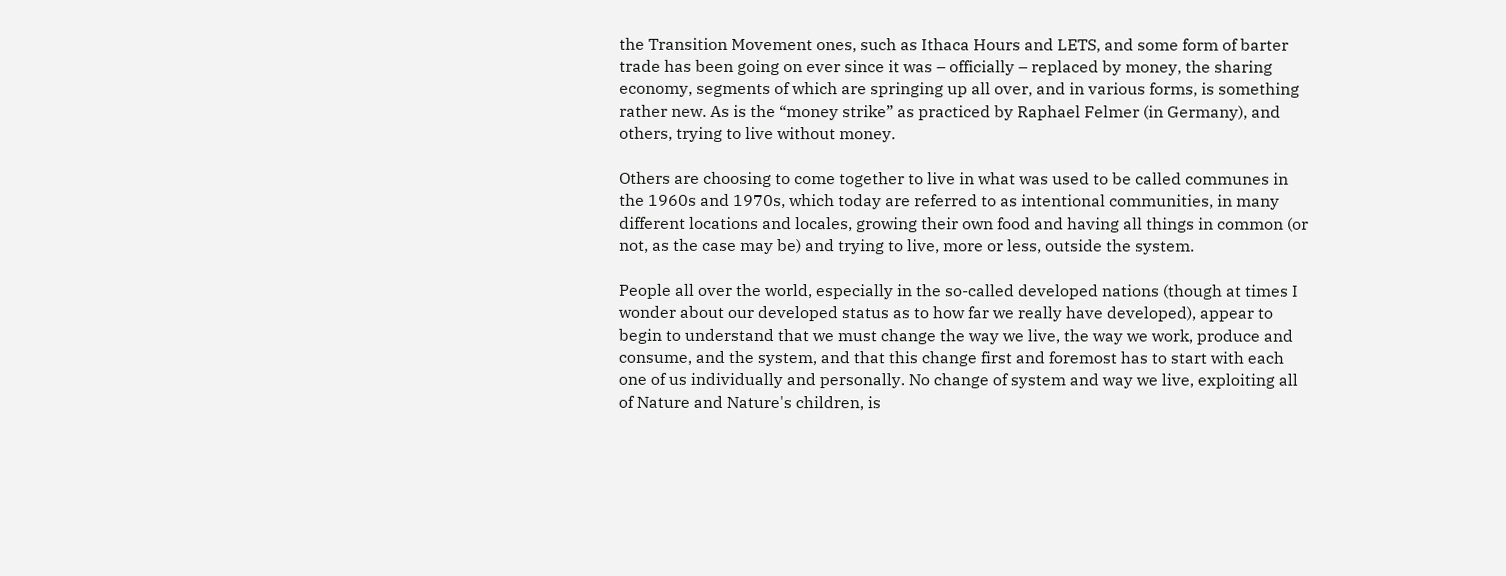the Transition Movement ones, such as Ithaca Hours and LETS, and some form of barter trade has been going on ever since it was – officially – replaced by money, the sharing economy, segments of which are springing up all over, and in various forms, is something rather new. As is the “money strike” as practiced by Raphael Felmer (in Germany), and others, trying to live without money.

Others are choosing to come together to live in what was used to be called communes in the 1960s and 1970s, which today are referred to as intentional communities, in many different locations and locales, growing their own food and having all things in common (or not, as the case may be) and trying to live, more or less, outside the system.

People all over the world, especially in the so-called developed nations (though at times I wonder about our developed status as to how far we really have developed), appear to begin to understand that we must change the way we live, the way we work, produce and consume, and the system, and that this change first and foremost has to start with each one of us individually and personally. No change of system and way we live, exploiting all of Nature and Nature's children, is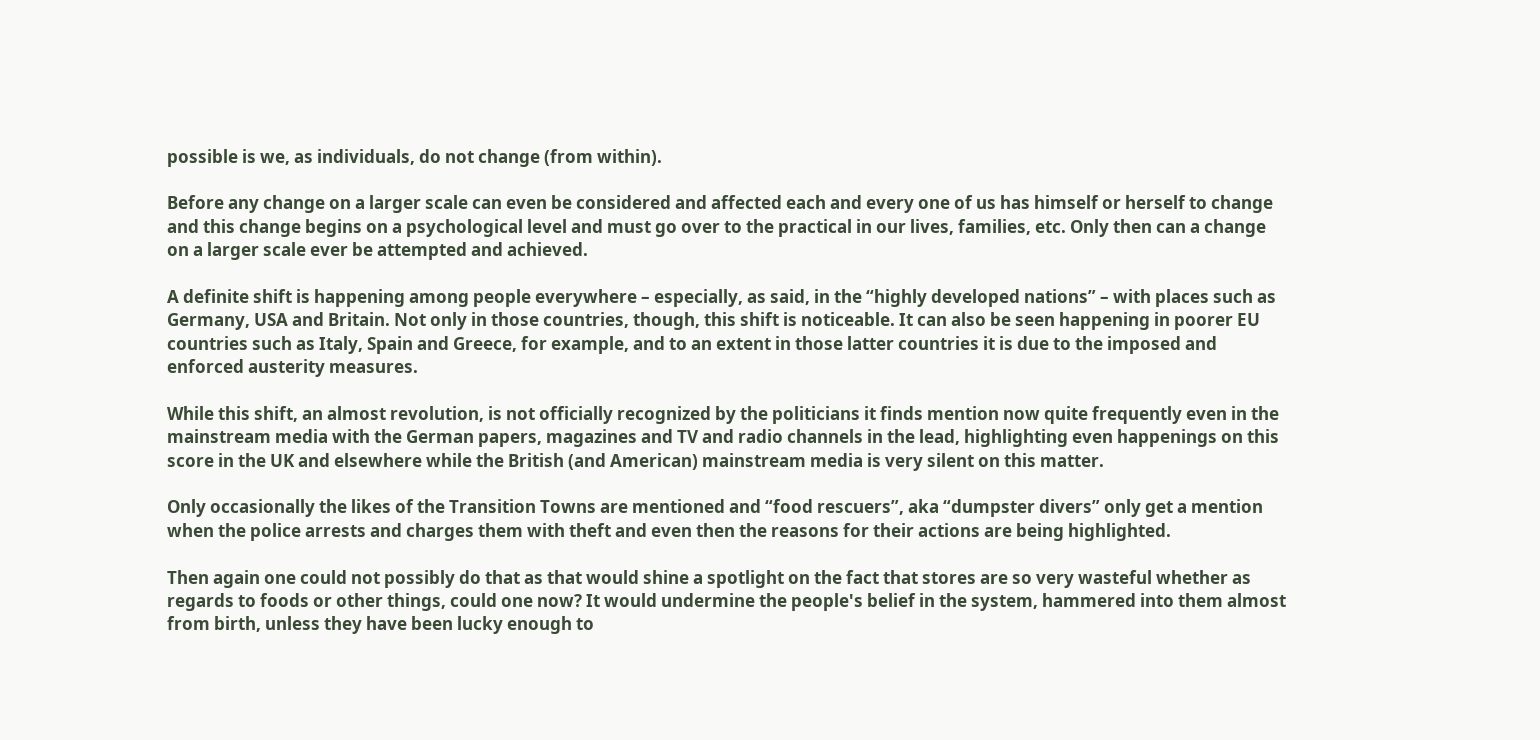possible is we, as individuals, do not change (from within).

Before any change on a larger scale can even be considered and affected each and every one of us has himself or herself to change and this change begins on a psychological level and must go over to the practical in our lives, families, etc. Only then can a change on a larger scale ever be attempted and achieved.

A definite shift is happening among people everywhere – especially, as said, in the “highly developed nations” – with places such as Germany, USA and Britain. Not only in those countries, though, this shift is noticeable. It can also be seen happening in poorer EU countries such as Italy, Spain and Greece, for example, and to an extent in those latter countries it is due to the imposed and enforced austerity measures.

While this shift, an almost revolution, is not officially recognized by the politicians it finds mention now quite frequently even in the mainstream media with the German papers, magazines and TV and radio channels in the lead, highlighting even happenings on this score in the UK and elsewhere while the British (and American) mainstream media is very silent on this matter.

Only occasionally the likes of the Transition Towns are mentioned and “food rescuers”, aka “dumpster divers” only get a mention when the police arrests and charges them with theft and even then the reasons for their actions are being highlighted.

Then again one could not possibly do that as that would shine a spotlight on the fact that stores are so very wasteful whether as regards to foods or other things, could one now? It would undermine the people's belief in the system, hammered into them almost from birth, unless they have been lucky enough to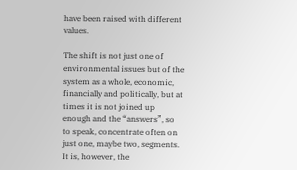have been raised with different values.

The shift is not just one of environmental issues but of the system as a whole, economic, financially and politically, but at times it is not joined up enough and the “answers”, so to speak, concentrate often on just one, maybe two, segments. It is, however, the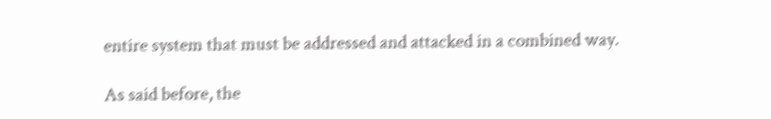entire system that must be addressed and attacked in a combined way.

As said before, the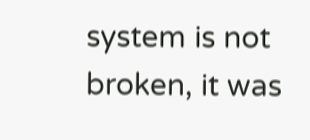system is not broken, it was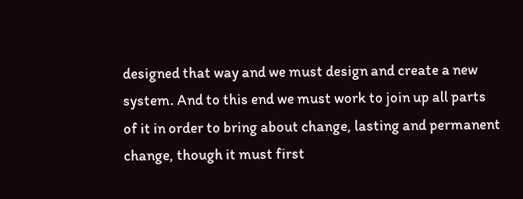designed that way and we must design and create a new system. And to this end we must work to join up all parts of it in order to bring about change, lasting and permanent change, though it must first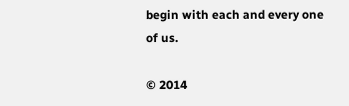begin with each and every one of us.

© 2014